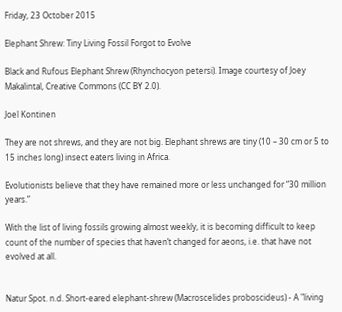Friday, 23 October 2015

Elephant Shrew: Tiny Living Fossil Forgot to Evolve

Black and Rufous Elephant Shrew (Rhynchocyon petersi). Image courtesy of Joey Makalintal, Creative Commons (CC BY 2.0).

Joel Kontinen

They are not shrews, and they are not big. Elephant shrews are tiny (10 – 30 cm or 5 to 15 inches long) insect eaters living in Africa.

Evolutionists believe that they have remained more or less unchanged for “30 million years.”

With the list of living fossils growing almost weekly, it is becoming difficult to keep count of the number of species that haven’t changed for aeons, i.e. that have not evolved at all.


Natur Spot. n.d. Short-eared elephant-shrew (Macroscelides proboscideus) - A "living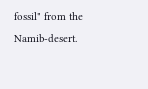fossil" from the Namib-desert.